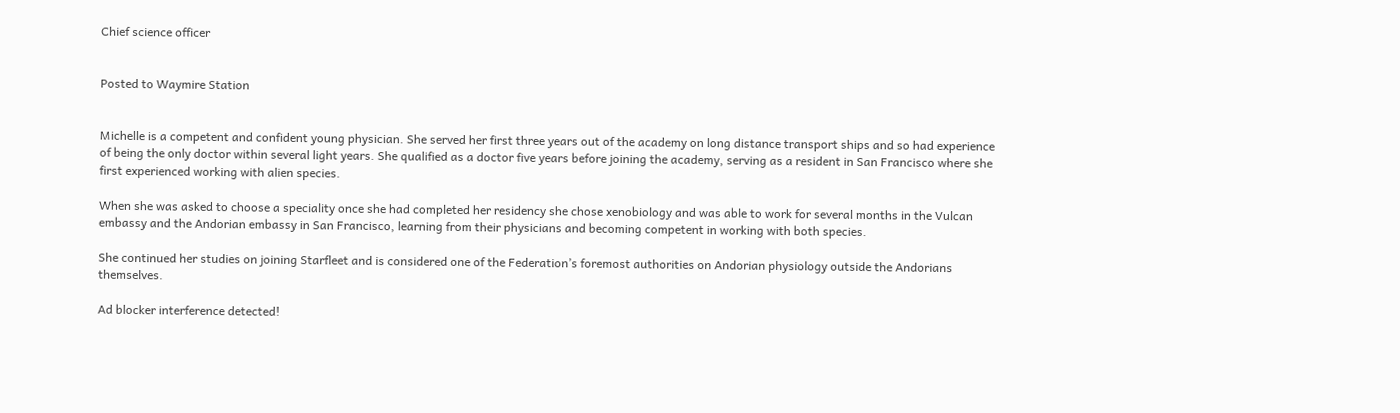Chief science officer


Posted to Waymire Station


Michelle is a competent and confident young physician. She served her first three years out of the academy on long distance transport ships and so had experience of being the only doctor within several light years. She qualified as a doctor five years before joining the academy, serving as a resident in San Francisco where she first experienced working with alien species.

When she was asked to choose a speciality once she had completed her residency she chose xenobiology and was able to work for several months in the Vulcan embassy and the Andorian embassy in San Francisco, learning from their physicians and becoming competent in working with both species.

She continued her studies on joining Starfleet and is considered one of the Federation’s foremost authorities on Andorian physiology outside the Andorians themselves.

Ad blocker interference detected!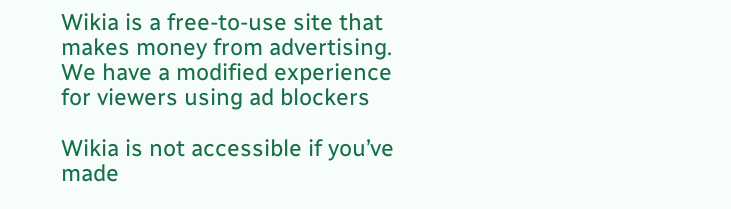Wikia is a free-to-use site that makes money from advertising. We have a modified experience for viewers using ad blockers

Wikia is not accessible if you’ve made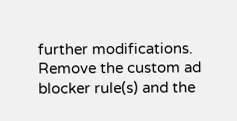further modifications. Remove the custom ad blocker rule(s) and the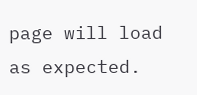page will load as expected.